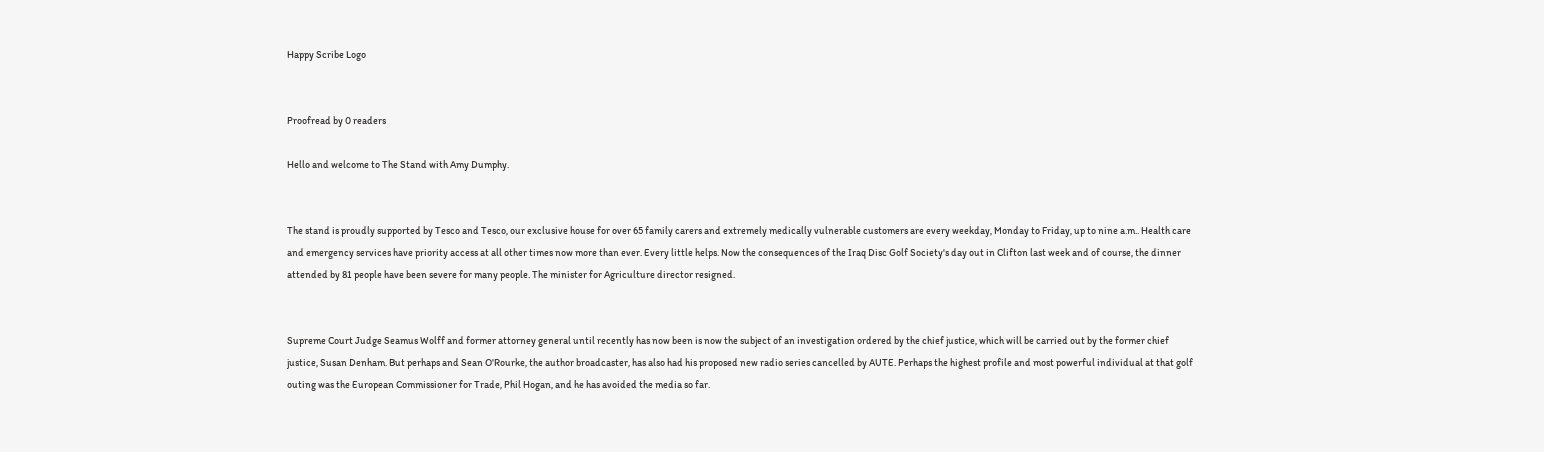Happy Scribe Logo


Proofread by 0 readers

Hello and welcome to The Stand with Amy Dumphy.


The stand is proudly supported by Tesco and Tesco, our exclusive house for over 65 family carers and extremely medically vulnerable customers are every weekday, Monday to Friday, up to nine a.m.. Health care and emergency services have priority access at all other times now more than ever. Every little helps. Now the consequences of the Iraq Disc Golf Society's day out in Clifton last week and of course, the dinner attended by 81 people have been severe for many people. The minister for Agriculture director resigned.


Supreme Court Judge Seamus Wolff and former attorney general until recently has now been is now the subject of an investigation ordered by the chief justice, which will be carried out by the former chief justice, Susan Denham. But perhaps and Sean O'Rourke, the author broadcaster, has also had his proposed new radio series cancelled by AUTE. Perhaps the highest profile and most powerful individual at that golf outing was the European Commissioner for Trade, Phil Hogan, and he has avoided the media so far.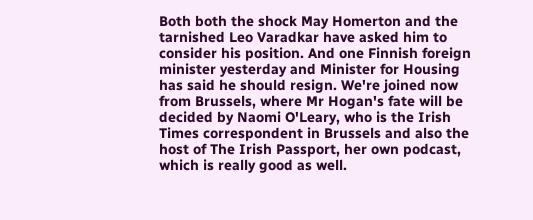Both both the shock May Homerton and the tarnished Leo Varadkar have asked him to consider his position. And one Finnish foreign minister yesterday and Minister for Housing has said he should resign. We're joined now from Brussels, where Mr Hogan's fate will be decided by Naomi O'Leary, who is the Irish Times correspondent in Brussels and also the host of The Irish Passport, her own podcast, which is really good as well.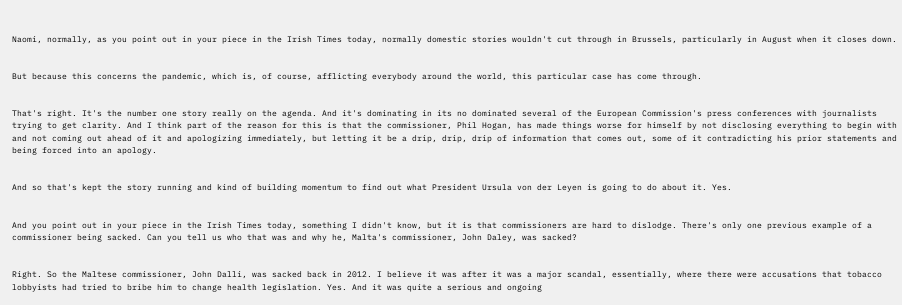Naomi, normally, as you point out in your piece in the Irish Times today, normally domestic stories wouldn't cut through in Brussels, particularly in August when it closes down.


But because this concerns the pandemic, which is, of course, afflicting everybody around the world, this particular case has come through.


That's right. It's the number one story really on the agenda. And it's dominating in its no dominated several of the European Commission's press conferences with journalists trying to get clarity. And I think part of the reason for this is that the commissioner, Phil Hogan, has made things worse for himself by not disclosing everything to begin with and not coming out ahead of it and apologizing immediately, but letting it be a drip, drip, drip of information that comes out, some of it contradicting his prior statements and being forced into an apology.


And so that's kept the story running and kind of building momentum to find out what President Ursula von der Leyen is going to do about it. Yes.


And you point out in your piece in the Irish Times today, something I didn't know, but it is that commissioners are hard to dislodge. There's only one previous example of a commissioner being sacked. Can you tell us who that was and why he, Malta's commissioner, John Daley, was sacked?


Right. So the Maltese commissioner, John Dalli, was sacked back in 2012. I believe it was after it was a major scandal, essentially, where there were accusations that tobacco lobbyists had tried to bribe him to change health legislation. Yes. And it was quite a serious and ongoing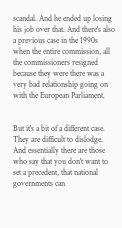scandal. And he ended up losing his job over that. And there's also a previous case in the 1990s when the entire commission, all the commissioners resigned because they were there was a very bad relationship going on with the European Parliament.


But it's a bit of a different case. They are difficult to dislodge. And essentially there are those who say that you don't want to set a precedent, that national governments can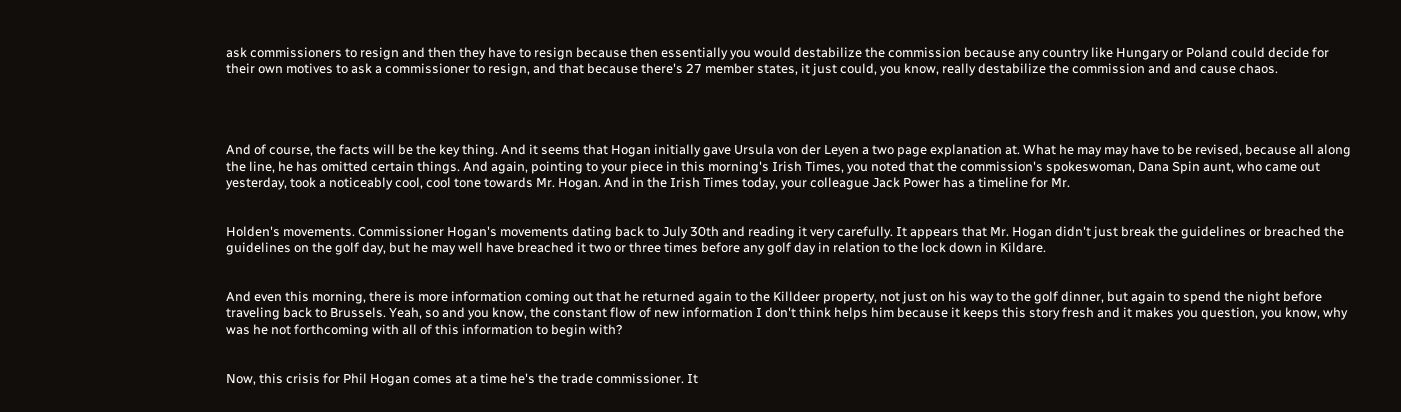ask commissioners to resign and then they have to resign because then essentially you would destabilize the commission because any country like Hungary or Poland could decide for their own motives to ask a commissioner to resign, and that because there's 27 member states, it just could, you know, really destabilize the commission and and cause chaos.




And of course, the facts will be the key thing. And it seems that Hogan initially gave Ursula von der Leyen a two page explanation at. What he may may have to be revised, because all along the line, he has omitted certain things. And again, pointing to your piece in this morning's Irish Times, you noted that the commission's spokeswoman, Dana Spin aunt, who came out yesterday, took a noticeably cool, cool tone towards Mr. Hogan. And in the Irish Times today, your colleague Jack Power has a timeline for Mr.


Holden's movements. Commissioner Hogan's movements dating back to July 30th and reading it very carefully. It appears that Mr. Hogan didn't just break the guidelines or breached the guidelines on the golf day, but he may well have breached it two or three times before any golf day in relation to the lock down in Kildare.


And even this morning, there is more information coming out that he returned again to the Killdeer property, not just on his way to the golf dinner, but again to spend the night before traveling back to Brussels. Yeah, so and you know, the constant flow of new information I don't think helps him because it keeps this story fresh and it makes you question, you know, why was he not forthcoming with all of this information to begin with?


Now, this crisis for Phil Hogan comes at a time he's the trade commissioner. It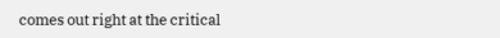comes out right at the critical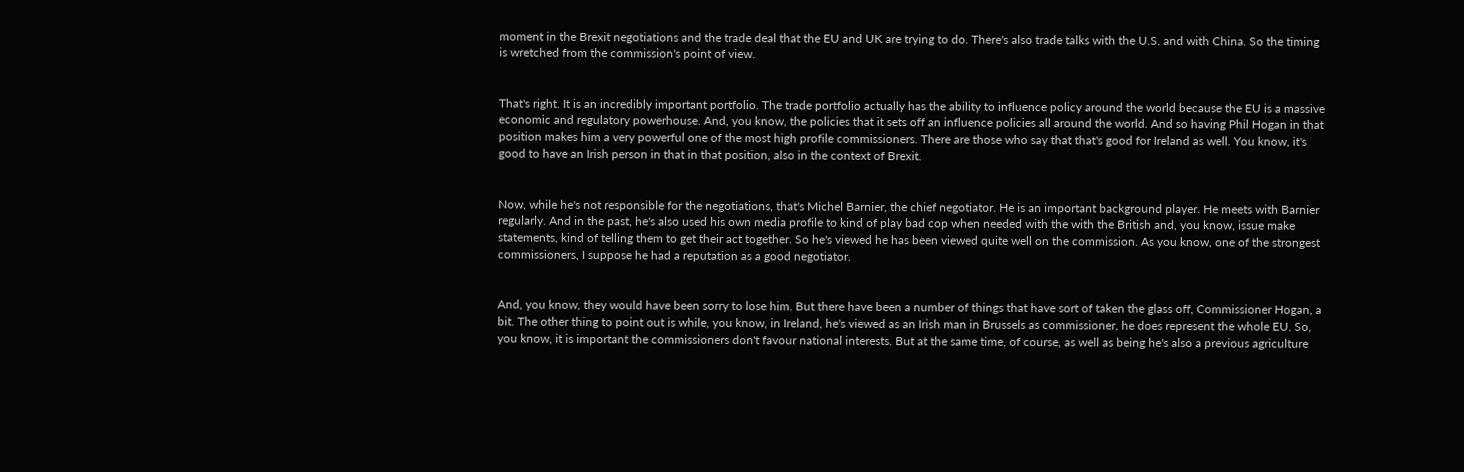moment in the Brexit negotiations and the trade deal that the EU and UK are trying to do. There's also trade talks with the U.S. and with China. So the timing is wretched from the commission's point of view.


That's right. It is an incredibly important portfolio. The trade portfolio actually has the ability to influence policy around the world because the EU is a massive economic and regulatory powerhouse. And, you know, the policies that it sets off an influence policies all around the world. And so having Phil Hogan in that position makes him a very powerful one of the most high profile commissioners. There are those who say that that's good for Ireland as well. You know, it's good to have an Irish person in that in that position, also in the context of Brexit.


Now, while he's not responsible for the negotiations, that's Michel Barnier, the chief negotiator. He is an important background player. He meets with Barnier regularly. And in the past, he's also used his own media profile to kind of play bad cop when needed with the with the British and, you know, issue make statements, kind of telling them to get their act together. So he's viewed he has been viewed quite well on the commission. As you know, one of the strongest commissioners, I suppose he had a reputation as a good negotiator.


And, you know, they would have been sorry to lose him. But there have been a number of things that have sort of taken the glass off, Commissioner Hogan, a bit. The other thing to point out is while, you know, in Ireland, he's viewed as an Irish man in Brussels as commissioner, he does represent the whole EU. So, you know, it is important the commissioners don't favour national interests. But at the same time, of course, as well as being he's also a previous agriculture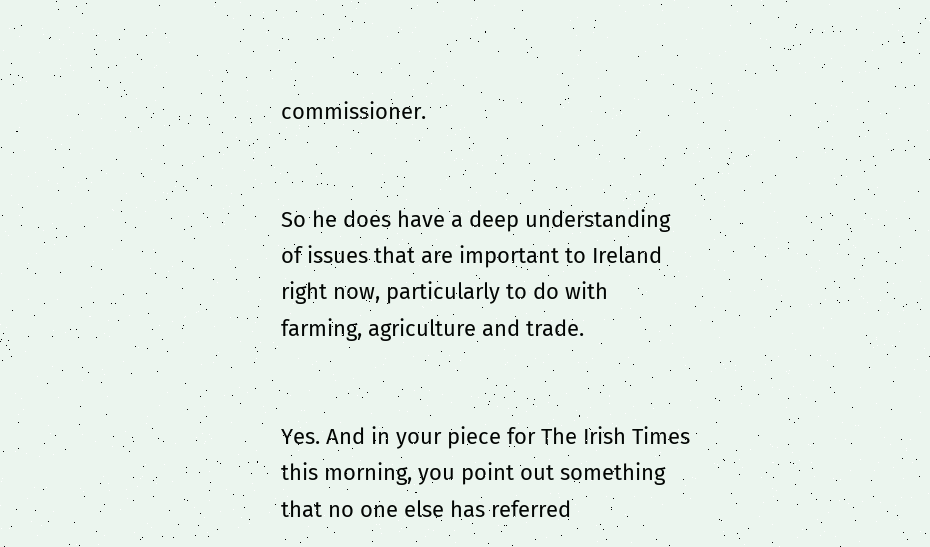commissioner.


So he does have a deep understanding of issues that are important to Ireland right now, particularly to do with farming, agriculture and trade.


Yes. And in your piece for The Irish Times this morning, you point out something that no one else has referred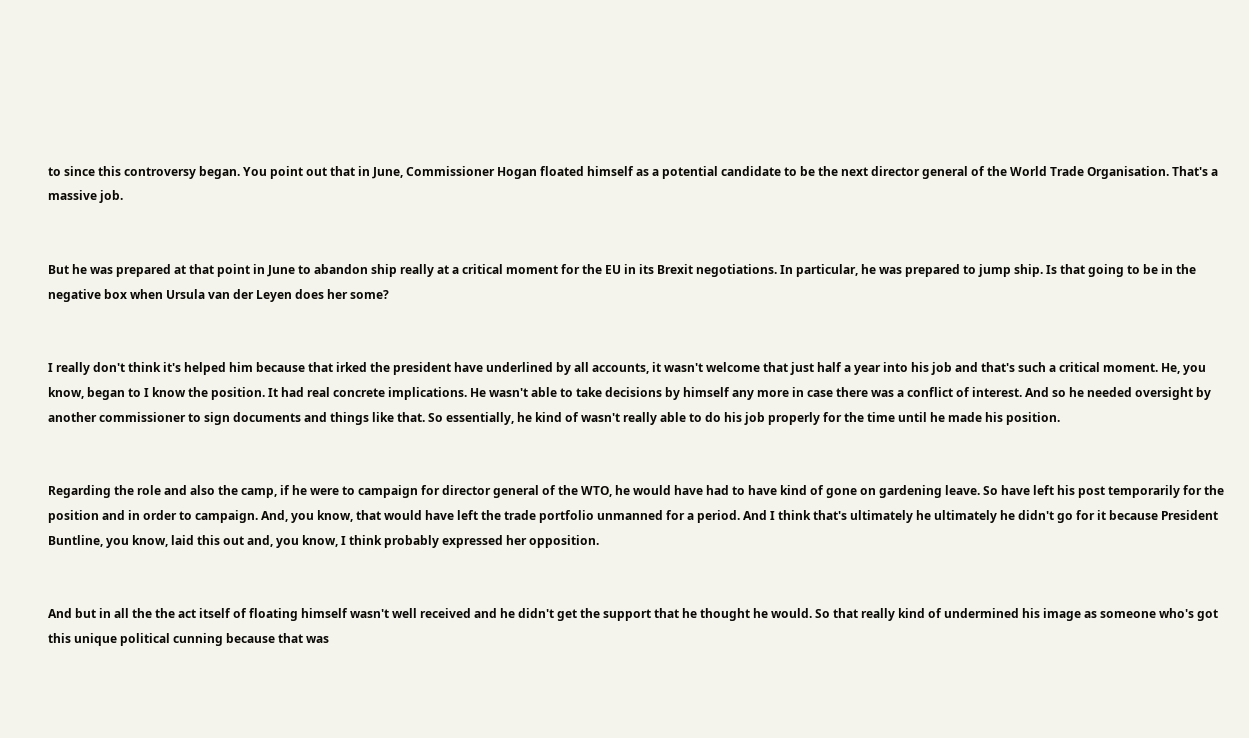to since this controversy began. You point out that in June, Commissioner Hogan floated himself as a potential candidate to be the next director general of the World Trade Organisation. That's a massive job.


But he was prepared at that point in June to abandon ship really at a critical moment for the EU in its Brexit negotiations. In particular, he was prepared to jump ship. Is that going to be in the negative box when Ursula van der Leyen does her some?


I really don't think it's helped him because that irked the president have underlined by all accounts, it wasn't welcome that just half a year into his job and that's such a critical moment. He, you know, began to I know the position. It had real concrete implications. He wasn't able to take decisions by himself any more in case there was a conflict of interest. And so he needed oversight by another commissioner to sign documents and things like that. So essentially, he kind of wasn't really able to do his job properly for the time until he made his position.


Regarding the role and also the camp, if he were to campaign for director general of the WTO, he would have had to have kind of gone on gardening leave. So have left his post temporarily for the position and in order to campaign. And, you know, that would have left the trade portfolio unmanned for a period. And I think that's ultimately he ultimately he didn't go for it because President Buntline, you know, laid this out and, you know, I think probably expressed her opposition.


And but in all the the act itself of floating himself wasn't well received and he didn't get the support that he thought he would. So that really kind of undermined his image as someone who's got this unique political cunning because that was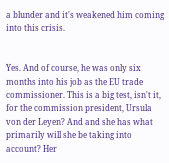a blunder and it's weakened him coming into this crisis.


Yes. And of course, he was only six months into his job as the EU trade commissioner. This is a big test, isn't it, for the commission president, Ursula von der Leyen? And and she has what primarily will she be taking into account? Her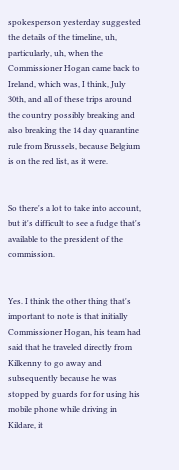spokesperson yesterday suggested the details of the timeline, uh, particularly, uh, when the Commissioner Hogan came back to Ireland, which was, I think, July 30th, and all of these trips around the country possibly breaking and also breaking the 14 day quarantine rule from Brussels, because Belgium is on the red list, as it were.


So there's a lot to take into account, but it's difficult to see a fudge that's available to the president of the commission.


Yes. I think the other thing that's important to note is that initially Commissioner Hogan, his team had said that he traveled directly from Kilkenny to go away and subsequently because he was stopped by guards for for using his mobile phone while driving in Kildare, it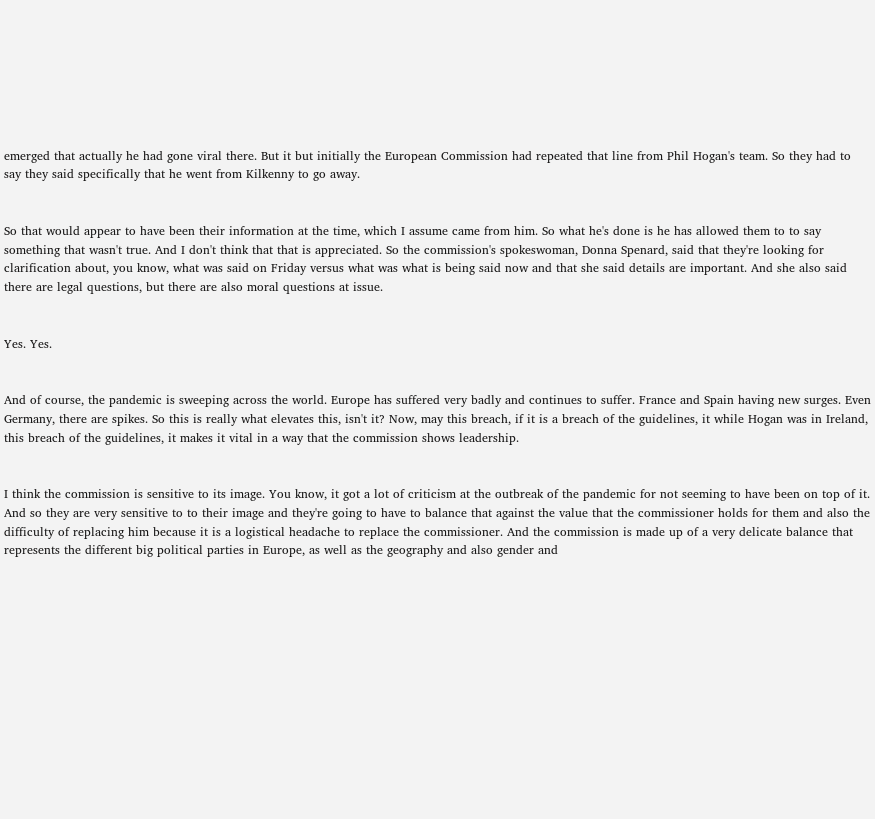emerged that actually he had gone viral there. But it but initially the European Commission had repeated that line from Phil Hogan's team. So they had to say they said specifically that he went from Kilkenny to go away.


So that would appear to have been their information at the time, which I assume came from him. So what he's done is he has allowed them to to say something that wasn't true. And I don't think that that is appreciated. So the commission's spokeswoman, Donna Spenard, said that they're looking for clarification about, you know, what was said on Friday versus what was what is being said now and that she said details are important. And she also said there are legal questions, but there are also moral questions at issue.


Yes. Yes.


And of course, the pandemic is sweeping across the world. Europe has suffered very badly and continues to suffer. France and Spain having new surges. Even Germany, there are spikes. So this is really what elevates this, isn't it? Now, may this breach, if it is a breach of the guidelines, it while Hogan was in Ireland, this breach of the guidelines, it makes it vital in a way that the commission shows leadership.


I think the commission is sensitive to its image. You know, it got a lot of criticism at the outbreak of the pandemic for not seeming to have been on top of it. And so they are very sensitive to to their image and they're going to have to balance that against the value that the commissioner holds for them and also the difficulty of replacing him because it is a logistical headache to replace the commissioner. And the commission is made up of a very delicate balance that represents the different big political parties in Europe, as well as the geography and also gender and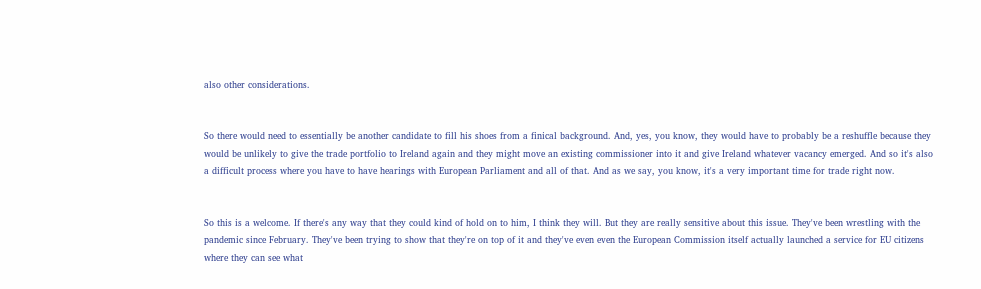also other considerations.


So there would need to essentially be another candidate to fill his shoes from a finical background. And, yes, you know, they would have to probably be a reshuffle because they would be unlikely to give the trade portfolio to Ireland again and they might move an existing commissioner into it and give Ireland whatever vacancy emerged. And so it's also a difficult process where you have to have hearings with European Parliament and all of that. And as we say, you know, it's a very important time for trade right now.


So this is a welcome. If there's any way that they could kind of hold on to him, I think they will. But they are really sensitive about this issue. They've been wrestling with the pandemic since February. They've been trying to show that they're on top of it and they've even even the European Commission itself actually launched a service for EU citizens where they can see what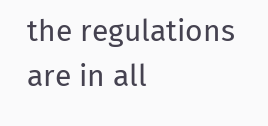the regulations are in all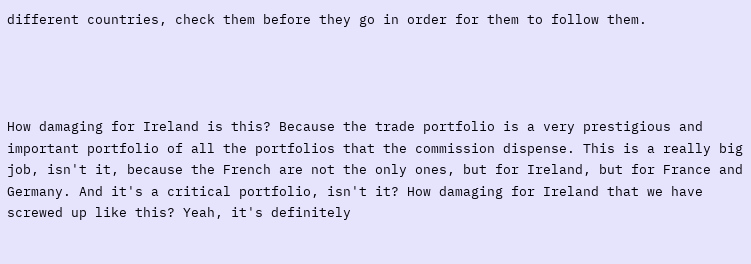different countries, check them before they go in order for them to follow them.




How damaging for Ireland is this? Because the trade portfolio is a very prestigious and important portfolio of all the portfolios that the commission dispense. This is a really big job, isn't it, because the French are not the only ones, but for Ireland, but for France and Germany. And it's a critical portfolio, isn't it? How damaging for Ireland that we have screwed up like this? Yeah, it's definitely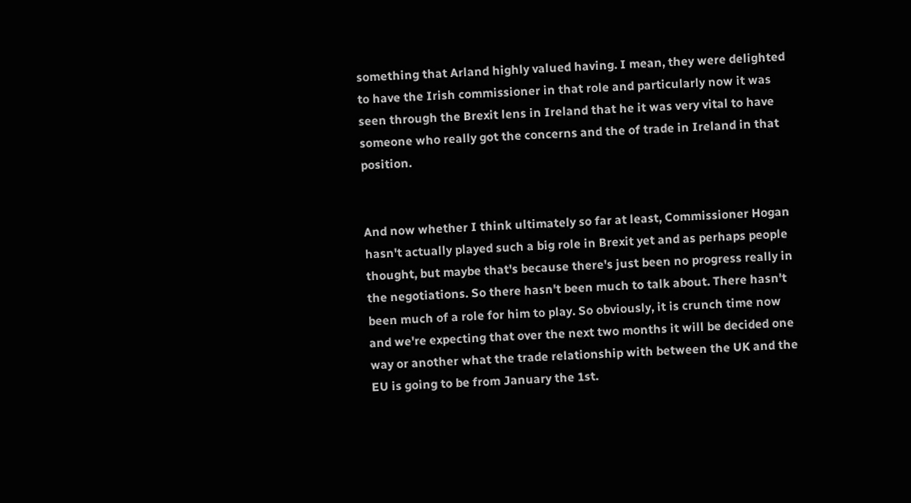something that Arland highly valued having. I mean, they were delighted to have the Irish commissioner in that role and particularly now it was seen through the Brexit lens in Ireland that he it was very vital to have someone who really got the concerns and the of trade in Ireland in that position.


And now whether I think ultimately so far at least, Commissioner Hogan hasn't actually played such a big role in Brexit yet and as perhaps people thought, but maybe that's because there's just been no progress really in the negotiations. So there hasn't been much to talk about. There hasn't been much of a role for him to play. So obviously, it is crunch time now and we're expecting that over the next two months it will be decided one way or another what the trade relationship with between the UK and the EU is going to be from January the 1st.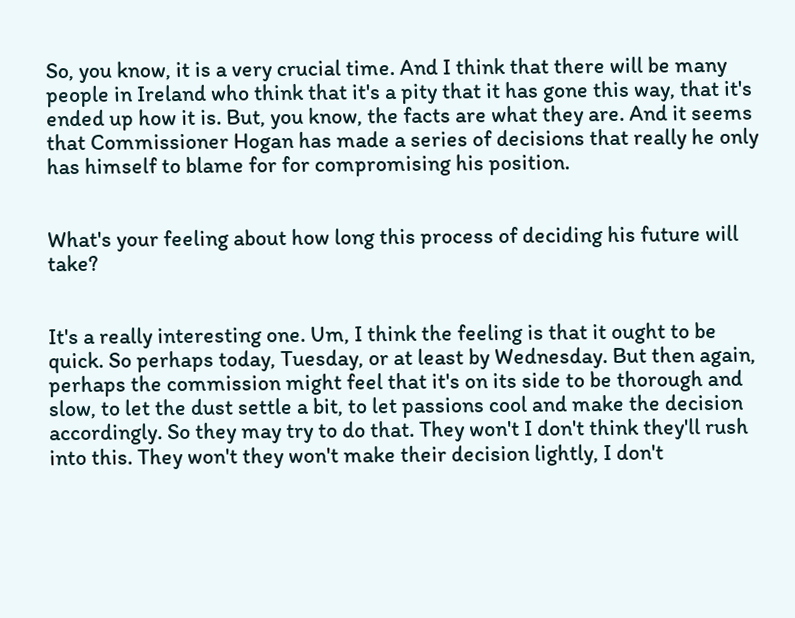So, you know, it is a very crucial time. And I think that there will be many people in Ireland who think that it's a pity that it has gone this way, that it's ended up how it is. But, you know, the facts are what they are. And it seems that Commissioner Hogan has made a series of decisions that really he only has himself to blame for for compromising his position.


What's your feeling about how long this process of deciding his future will take?


It's a really interesting one. Um, I think the feeling is that it ought to be quick. So perhaps today, Tuesday, or at least by Wednesday. But then again, perhaps the commission might feel that it's on its side to be thorough and slow, to let the dust settle a bit, to let passions cool and make the decision accordingly. So they may try to do that. They won't I don't think they'll rush into this. They won't they won't make their decision lightly, I don't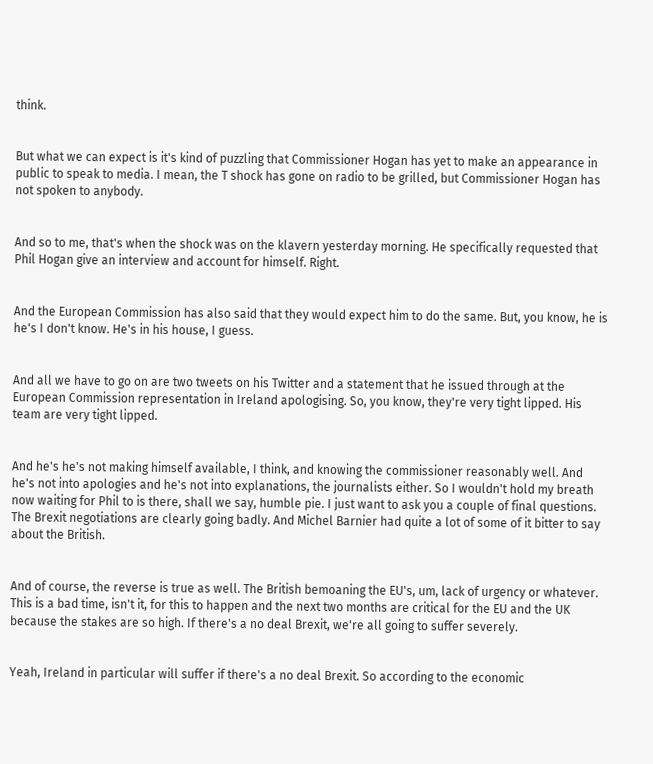think.


But what we can expect is it's kind of puzzling that Commissioner Hogan has yet to make an appearance in public to speak to media. I mean, the T shock has gone on radio to be grilled, but Commissioner Hogan has not spoken to anybody.


And so to me, that's when the shock was on the klavern yesterday morning. He specifically requested that Phil Hogan give an interview and account for himself. Right.


And the European Commission has also said that they would expect him to do the same. But, you know, he is he's I don't know. He's in his house, I guess.


And all we have to go on are two tweets on his Twitter and a statement that he issued through at the European Commission representation in Ireland apologising. So, you know, they're very tight lipped. His team are very tight lipped.


And he's he's not making himself available, I think, and knowing the commissioner reasonably well. And he's not into apologies and he's not into explanations, the journalists either. So I wouldn't hold my breath now waiting for Phil to is there, shall we say, humble pie. I just want to ask you a couple of final questions. The Brexit negotiations are clearly going badly. And Michel Barnier had quite a lot of some of it bitter to say about the British.


And of course, the reverse is true as well. The British bemoaning the EU's, um, lack of urgency or whatever. This is a bad time, isn't it, for this to happen and the next two months are critical for the EU and the UK because the stakes are so high. If there's a no deal Brexit, we're all going to suffer severely.


Yeah, Ireland in particular will suffer if there's a no deal Brexit. So according to the economic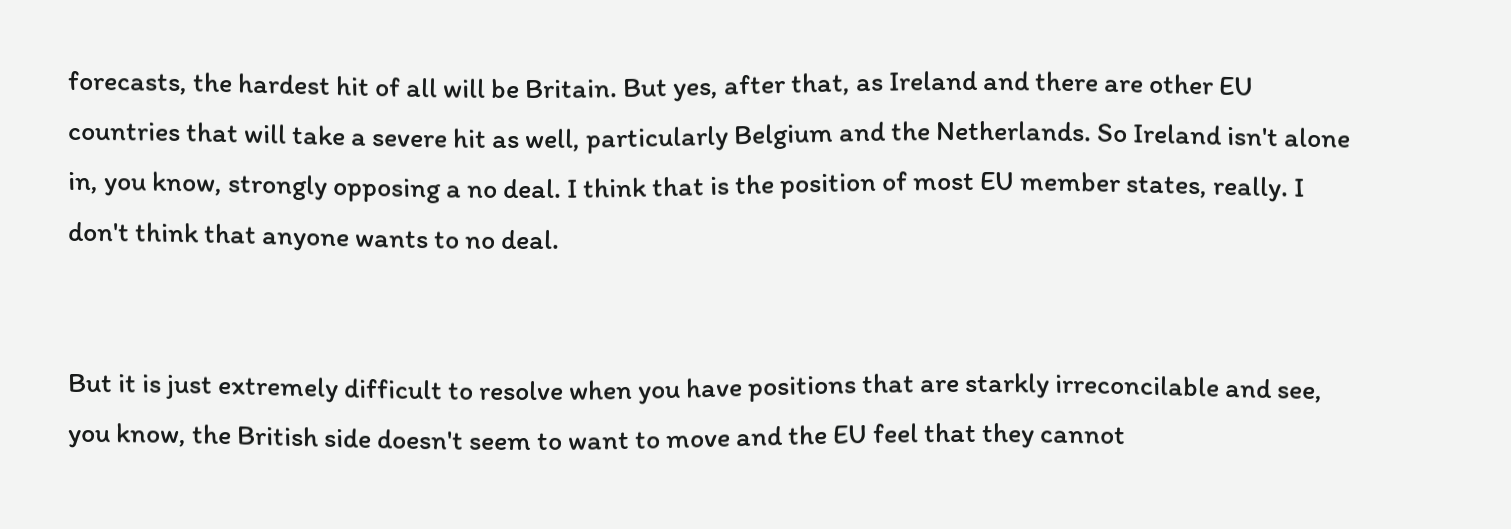forecasts, the hardest hit of all will be Britain. But yes, after that, as Ireland and there are other EU countries that will take a severe hit as well, particularly Belgium and the Netherlands. So Ireland isn't alone in, you know, strongly opposing a no deal. I think that is the position of most EU member states, really. I don't think that anyone wants to no deal.


But it is just extremely difficult to resolve when you have positions that are starkly irreconcilable and see, you know, the British side doesn't seem to want to move and the EU feel that they cannot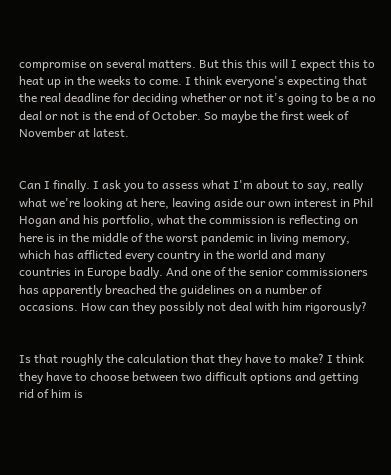compromise on several matters. But this this will I expect this to heat up in the weeks to come. I think everyone's expecting that the real deadline for deciding whether or not it's going to be a no deal or not is the end of October. So maybe the first week of November at latest.


Can I finally. I ask you to assess what I'm about to say, really what we're looking at here, leaving aside our own interest in Phil Hogan and his portfolio, what the commission is reflecting on here is in the middle of the worst pandemic in living memory, which has afflicted every country in the world and many countries in Europe badly. And one of the senior commissioners has apparently breached the guidelines on a number of occasions. How can they possibly not deal with him rigorously?


Is that roughly the calculation that they have to make? I think they have to choose between two difficult options and getting rid of him is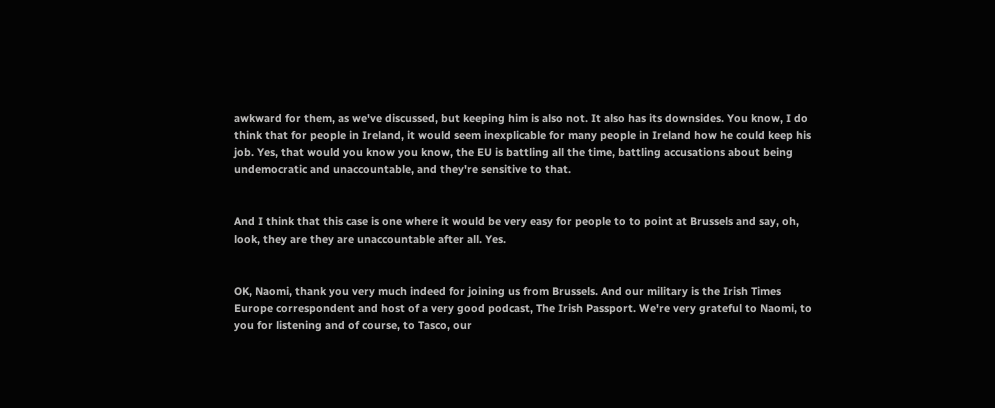awkward for them, as we've discussed, but keeping him is also not. It also has its downsides. You know, I do think that for people in Ireland, it would seem inexplicable for many people in Ireland how he could keep his job. Yes, that would you know you know, the EU is battling all the time, battling accusations about being undemocratic and unaccountable, and they're sensitive to that.


And I think that this case is one where it would be very easy for people to to point at Brussels and say, oh, look, they are they are unaccountable after all. Yes.


OK, Naomi, thank you very much indeed for joining us from Brussels. And our military is the Irish Times Europe correspondent and host of a very good podcast, The Irish Passport. We're very grateful to Naomi, to you for listening and of course, to Tasco, our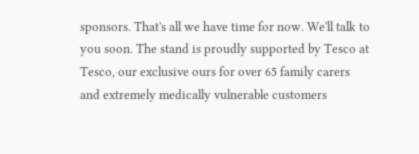sponsors. That's all we have time for now. We'll talk to you soon. The stand is proudly supported by Tesco at Tesco, our exclusive ours for over 65 family carers and extremely medically vulnerable customers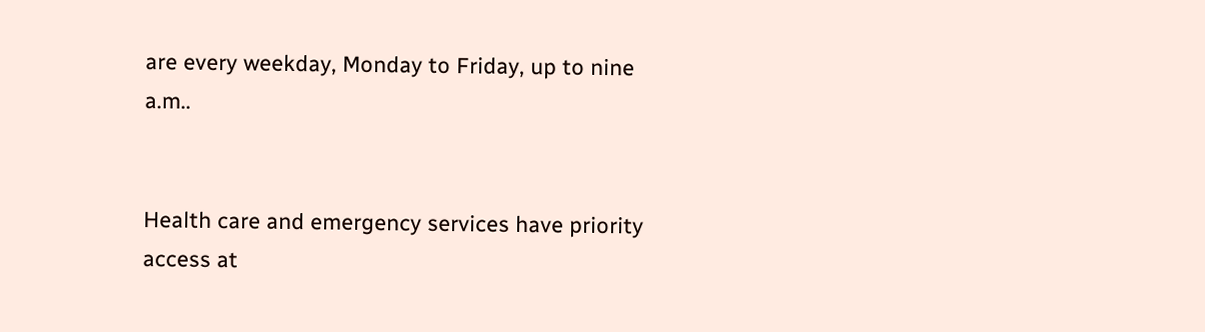are every weekday, Monday to Friday, up to nine a.m..


Health care and emergency services have priority access at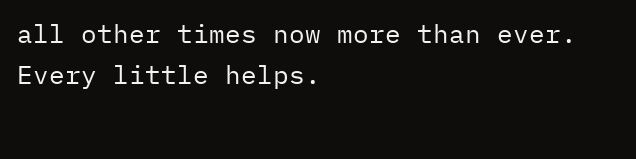all other times now more than ever. Every little helps.